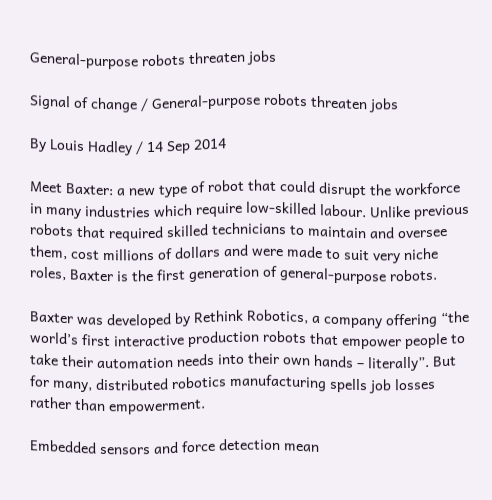General-purpose robots threaten jobs

Signal of change / General-purpose robots threaten jobs

By Louis Hadley / 14 Sep 2014

Meet Baxter: a new type of robot that could disrupt the workforce in many industries which require low-skilled labour. Unlike previous robots that required skilled technicians to maintain and oversee them, cost millions of dollars and were made to suit very niche roles, Baxter is the first generation of general-purpose robots.

Baxter was developed by Rethink Robotics, a company offering “the world’s first interactive production robots that empower people to take their automation needs into their own hands – literally”. But for many, distributed robotics manufacturing spells job losses rather than empowerment.

Embedded sensors and force detection mean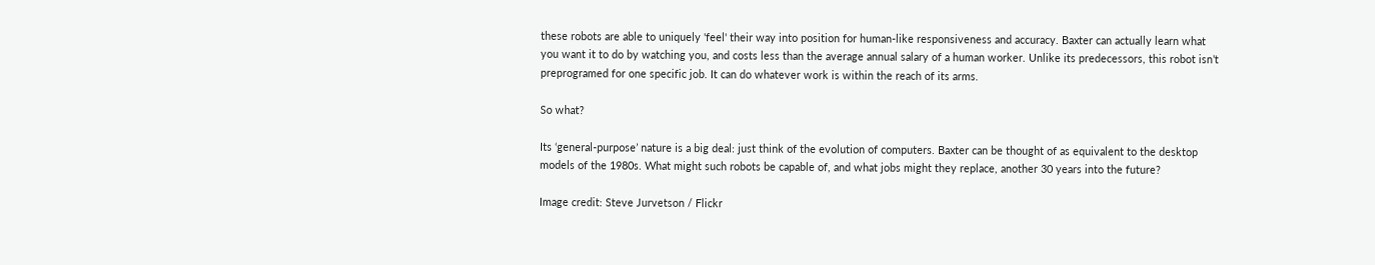these robots are able to uniquely 'feel' their way into position for human-like responsiveness and accuracy. Baxter can actually learn what you want it to do by watching you, and costs less than the average annual salary of a human worker. Unlike its predecessors, this robot isn’t preprogramed for one specific job. It can do whatever work is within the reach of its arms.

So what?

Its ‘general-purpose’ nature is a big deal: just think of the evolution of computers. Baxter can be thought of as equivalent to the desktop models of the 1980s. What might such robots be capable of, and what jobs might they replace, another 30 years into the future?

Image credit: Steve Jurvetson / Flickr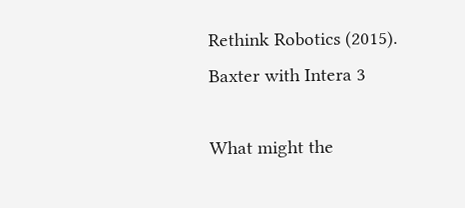Rethink Robotics (2015). Baxter with Intera 3

What might the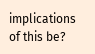implications of this be?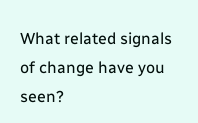What related signals of change have you seen?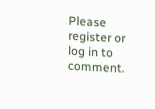Please register or log in to comment.